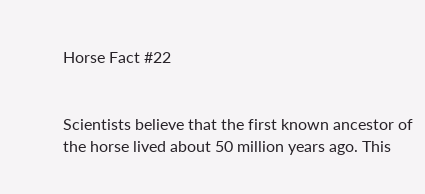Horse Fact #22


Scientists believe that the first known ancestor of the horse lived about 50 million years ago. This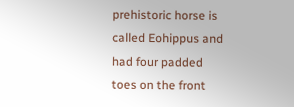prehistoric horse is called Eohippus and had four padded toes on the front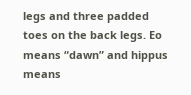legs and three padded toes on the back legs. Eo means “dawn” and hippus means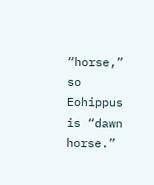“horse,” so Eohippus is “dawn horse.”